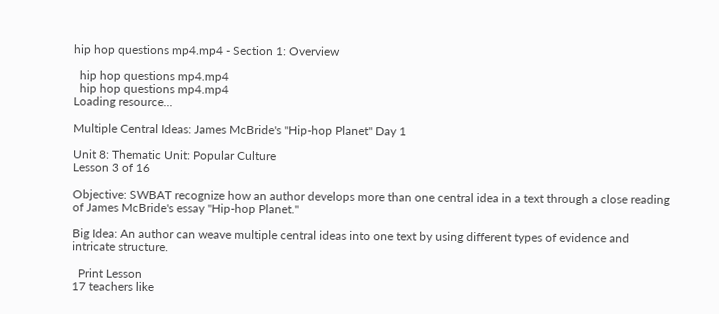hip hop questions mp4.mp4 - Section 1: Overview

  hip hop questions mp4.mp4
  hip hop questions mp4.mp4
Loading resource...

Multiple Central Ideas: James McBride's "Hip-hop Planet" Day 1

Unit 8: Thematic Unit: Popular Culture
Lesson 3 of 16

Objective: SWBAT recognize how an author develops more than one central idea in a text through a close reading of James McBride's essay "Hip-hop Planet."

Big Idea: An author can weave multiple central ideas into one text by using different types of evidence and intricate structure.

  Print Lesson
17 teachers like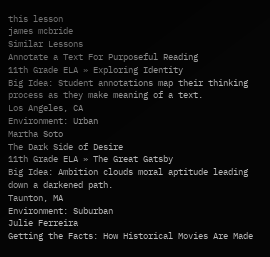this lesson
james mcbride
Similar Lessons
Annotate a Text For Purposeful Reading
11th Grade ELA » Exploring Identity
Big Idea: Student annotations map their thinking process as they make meaning of a text.
Los Angeles, CA
Environment: Urban
Martha Soto
The Dark Side of Desire
11th Grade ELA » The Great Gatsby
Big Idea: Ambition clouds moral aptitude leading down a darkened path.
Taunton, MA
Environment: Suburban
Julie Ferreira
Getting the Facts: How Historical Movies Are Made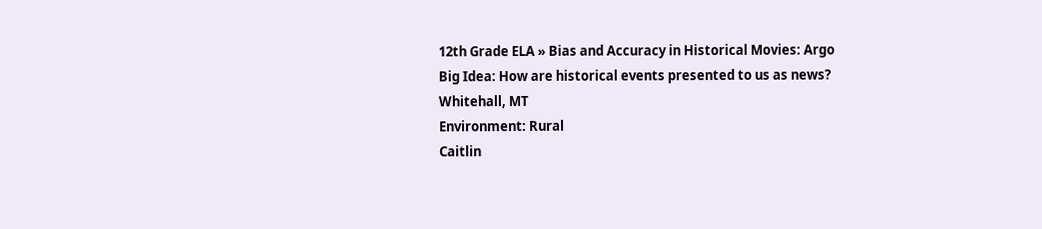12th Grade ELA » Bias and Accuracy in Historical Movies: Argo
Big Idea: How are historical events presented to us as news?
Whitehall, MT
Environment: Rural
Caitlin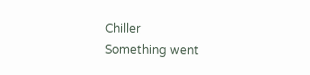Chiller
Something went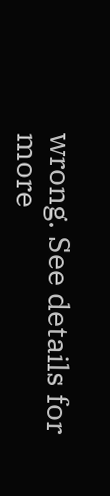wrong. See details for more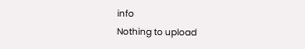info
Nothing to upload